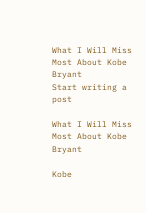What I Will Miss Most About Kobe Bryant
Start writing a post

What I Will Miss Most About Kobe Bryant

Kobe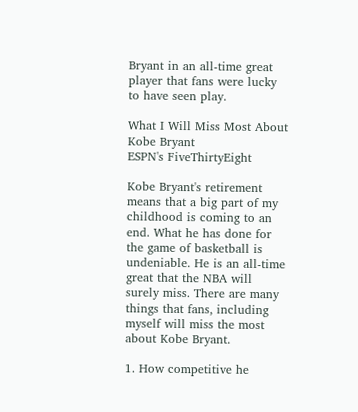Bryant in an all-time great player that fans were lucky to have seen play.

What I Will Miss Most About Kobe Bryant
ESPN's FiveThirtyEight

Kobe Bryant's retirement means that a big part of my childhood is coming to an end. What he has done for the game of basketball is undeniable. He is an all-time great that the NBA will surely miss. There are many things that fans, including myself will miss the most about Kobe Bryant.

1. How competitive he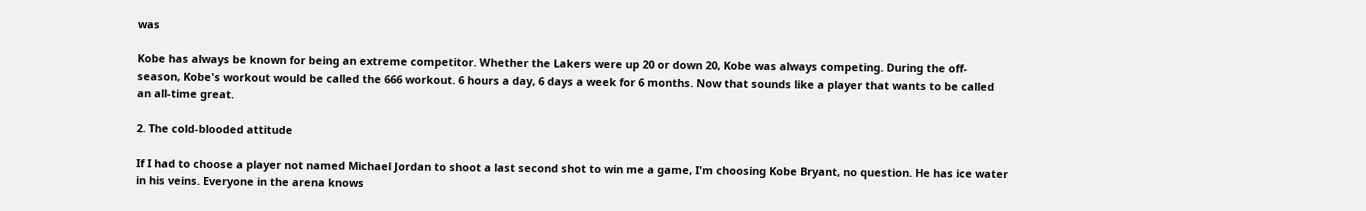was

Kobe has always be known for being an extreme competitor. Whether the Lakers were up 20 or down 20, Kobe was always competing. During the off-season, Kobe's workout would be called the 666 workout. 6 hours a day, 6 days a week for 6 months. Now that sounds like a player that wants to be called an all-time great.

2. The cold-blooded attitude

If I had to choose a player not named Michael Jordan to shoot a last second shot to win me a game, I'm choosing Kobe Bryant, no question. He has ice water in his veins. Everyone in the arena knows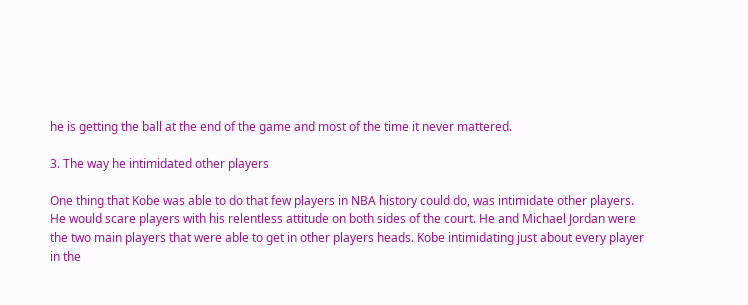he is getting the ball at the end of the game and most of the time it never mattered.

3. The way he intimidated other players

One thing that Kobe was able to do that few players in NBA history could do, was intimidate other players. He would scare players with his relentless attitude on both sides of the court. He and Michael Jordan were the two main players that were able to get in other players heads. Kobe intimidating just about every player in the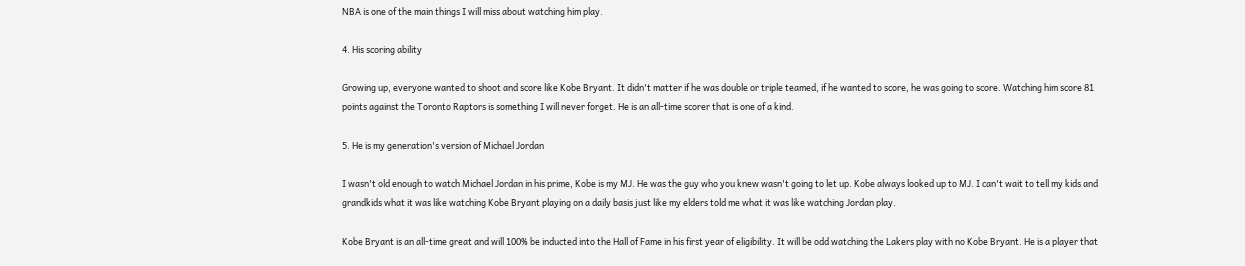NBA is one of the main things I will miss about watching him play.

4. His scoring ability

Growing up, everyone wanted to shoot and score like Kobe Bryant. It didn't matter if he was double or triple teamed, if he wanted to score, he was going to score. Watching him score 81 points against the Toronto Raptors is something I will never forget. He is an all-time scorer that is one of a kind.

5. He is my generation's version of Michael Jordan

I wasn't old enough to watch Michael Jordan in his prime, Kobe is my MJ. He was the guy who you knew wasn't going to let up. Kobe always looked up to MJ. I can't wait to tell my kids and grandkids what it was like watching Kobe Bryant playing on a daily basis just like my elders told me what it was like watching Jordan play.

Kobe Bryant is an all-time great and will 100% be inducted into the Hall of Fame in his first year of eligibility. It will be odd watching the Lakers play with no Kobe Bryant. He is a player that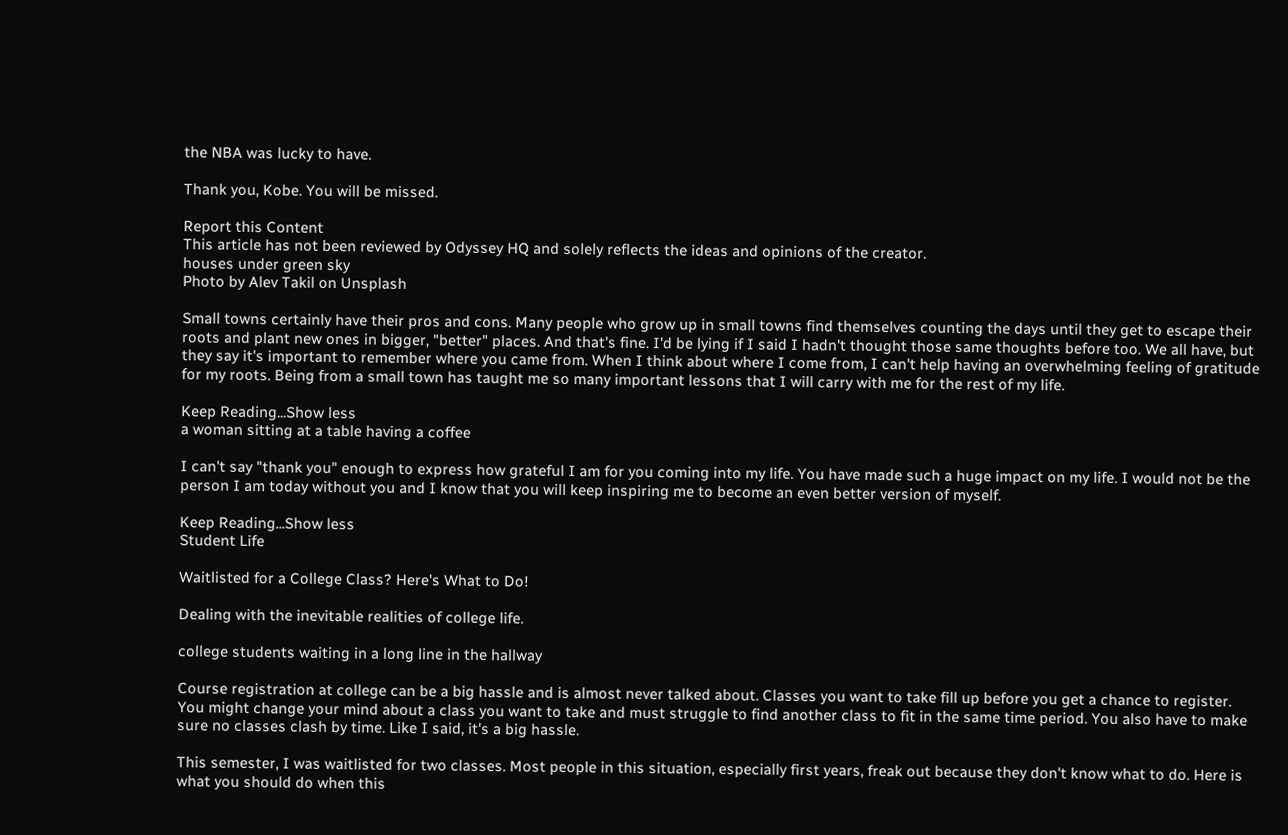the NBA was lucky to have.

Thank you, Kobe. You will be missed.

Report this Content
This article has not been reviewed by Odyssey HQ and solely reflects the ideas and opinions of the creator.
houses under green sky
Photo by Alev Takil on Unsplash

Small towns certainly have their pros and cons. Many people who grow up in small towns find themselves counting the days until they get to escape their roots and plant new ones in bigger, "better" places. And that's fine. I'd be lying if I said I hadn't thought those same thoughts before too. We all have, but they say it's important to remember where you came from. When I think about where I come from, I can't help having an overwhelming feeling of gratitude for my roots. Being from a small town has taught me so many important lessons that I will carry with me for the rest of my life.

Keep Reading...Show less
a woman sitting at a table having a coffee

I can't say "thank you" enough to express how grateful I am for you coming into my life. You have made such a huge impact on my life. I would not be the person I am today without you and I know that you will keep inspiring me to become an even better version of myself.

Keep Reading...Show less
Student Life

Waitlisted for a College Class? Here's What to Do!

Dealing with the inevitable realities of college life.

college students waiting in a long line in the hallway

Course registration at college can be a big hassle and is almost never talked about. Classes you want to take fill up before you get a chance to register. You might change your mind about a class you want to take and must struggle to find another class to fit in the same time period. You also have to make sure no classes clash by time. Like I said, it's a big hassle.

This semester, I was waitlisted for two classes. Most people in this situation, especially first years, freak out because they don't know what to do. Here is what you should do when this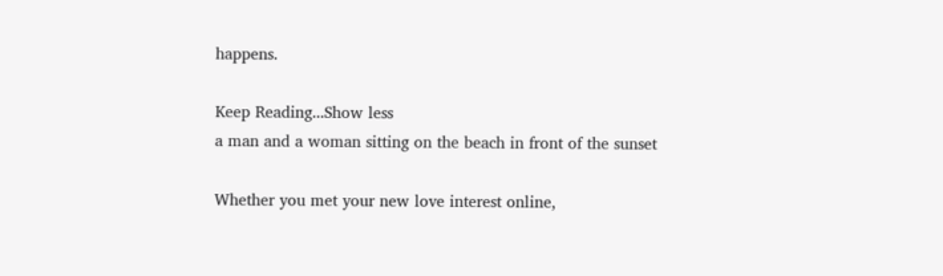happens.

Keep Reading...Show less
a man and a woman sitting on the beach in front of the sunset

Whether you met your new love interest online,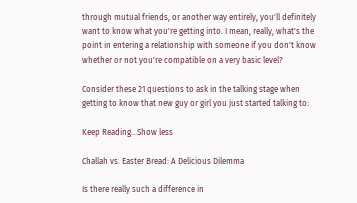through mutual friends, or another way entirely, you'll definitely want to know what you're getting into. I mean, really, what's the point in entering a relationship with someone if you don't know whether or not you're compatible on a very basic level?

Consider these 21 questions to ask in the talking stage when getting to know that new guy or girl you just started talking to:

Keep Reading...Show less

Challah vs. Easter Bread: A Delicious Dilemma

Is there really such a difference in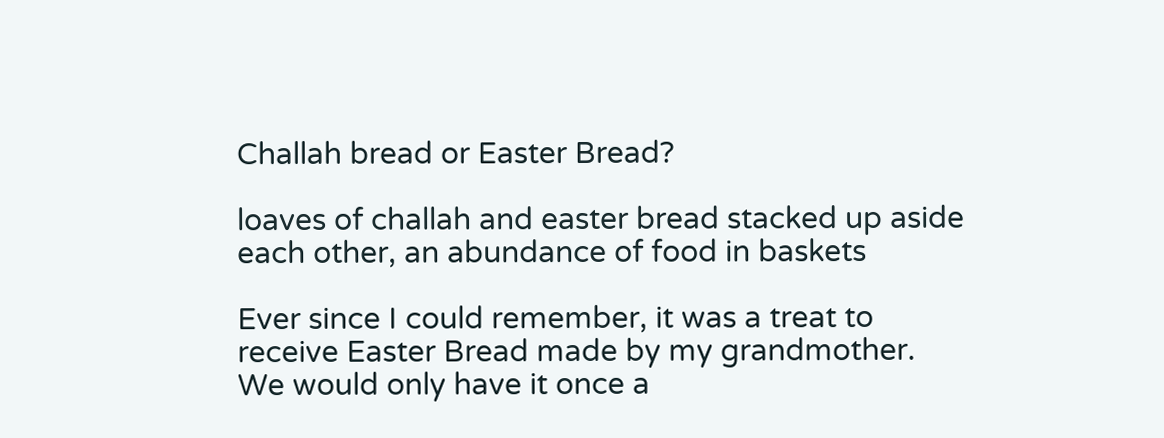Challah bread or Easter Bread?

loaves of challah and easter bread stacked up aside each other, an abundance of food in baskets

Ever since I could remember, it was a treat to receive Easter Bread made by my grandmother. We would only have it once a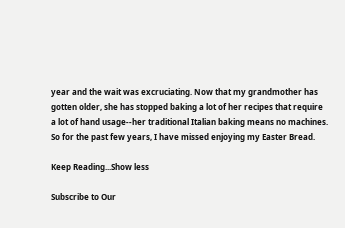year and the wait was excruciating. Now that my grandmother has gotten older, she has stopped baking a lot of her recipes that require a lot of hand usage--her traditional Italian baking means no machines. So for the past few years, I have missed enjoying my Easter Bread.

Keep Reading...Show less

Subscribe to Our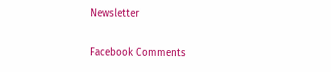Newsletter

Facebook Comments